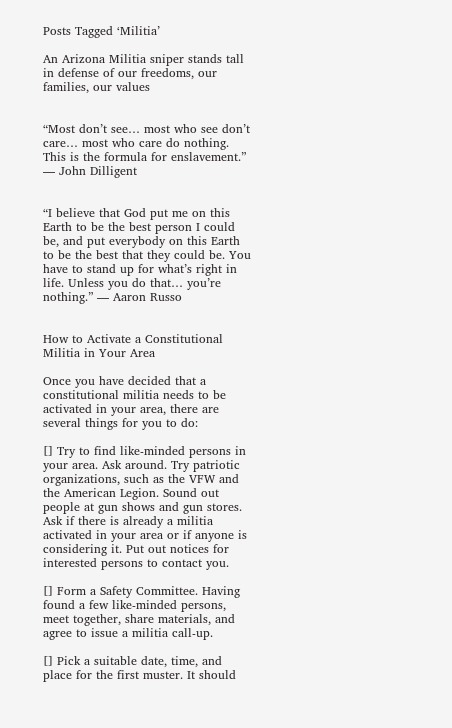Posts Tagged ‘Militia’

An Arizona Militia sniper stands tall in defense of our freedoms, our families, our values


“Most don’t see… most who see don’t care… most who care do nothing. This is the formula for enslavement.” — John Dilligent


“I believe that God put me on this Earth to be the best person I could be, and put everybody on this Earth to be the best that they could be. You have to stand up for what’s right in life. Unless you do that… you’re nothing.” — Aaron Russo


How to Activate a Constitutional Militia in Your Area

Once you have decided that a constitutional militia needs to be activated in your area, there are several things for you to do:

[] Try to find like-minded persons in your area. Ask around. Try patriotic organizations, such as the VFW and the American Legion. Sound out people at gun shows and gun stores. Ask if there is already a militia activated in your area or if anyone is considering it. Put out notices for interested persons to contact you.

[] Form a Safety Committee. Having found a few like-minded persons, meet together, share materials, and agree to issue a militia call-up.

[] Pick a suitable date, time, and place for the first muster. It should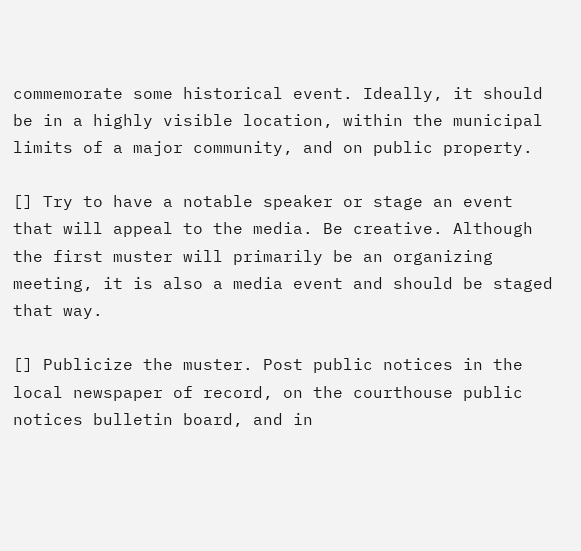commemorate some historical event. Ideally, it should be in a highly visible location, within the municipal limits of a major community, and on public property.

[] Try to have a notable speaker or stage an event that will appeal to the media. Be creative. Although the first muster will primarily be an organizing meeting, it is also a media event and should be staged that way.

[] Publicize the muster. Post public notices in the local newspaper of record, on the courthouse public notices bulletin board, and in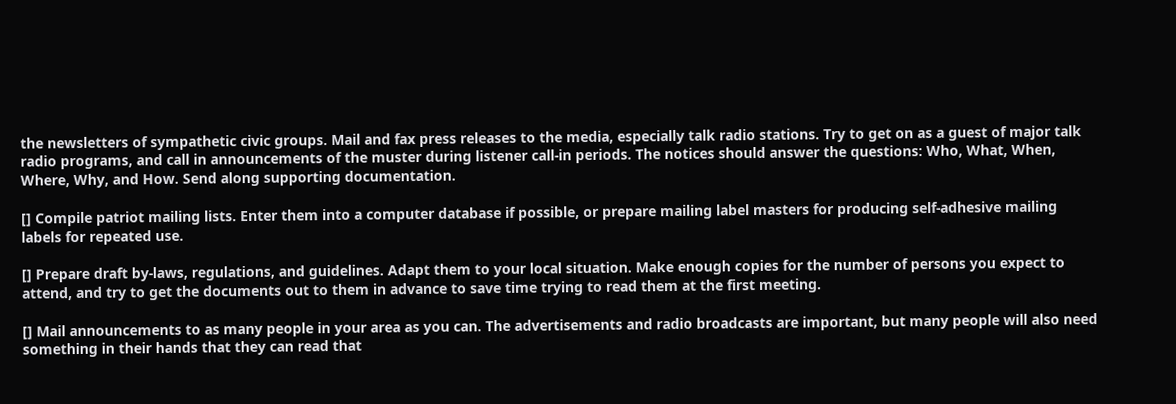the newsletters of sympathetic civic groups. Mail and fax press releases to the media, especially talk radio stations. Try to get on as a guest of major talk radio programs, and call in announcements of the muster during listener call-in periods. The notices should answer the questions: Who, What, When, Where, Why, and How. Send along supporting documentation.

[] Compile patriot mailing lists. Enter them into a computer database if possible, or prepare mailing label masters for producing self-adhesive mailing labels for repeated use.

[] Prepare draft by-laws, regulations, and guidelines. Adapt them to your local situation. Make enough copies for the number of persons you expect to attend, and try to get the documents out to them in advance to save time trying to read them at the first meeting.

[] Mail announcements to as many people in your area as you can. The advertisements and radio broadcasts are important, but many people will also need something in their hands that they can read that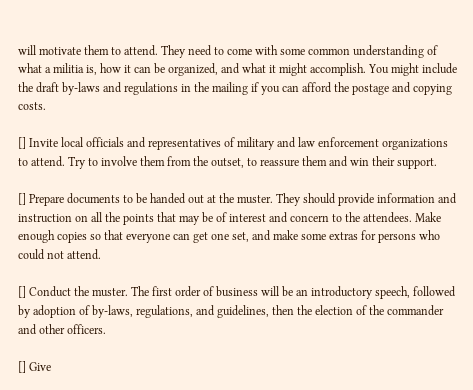will motivate them to attend. They need to come with some common understanding of what a militia is, how it can be organized, and what it might accomplish. You might include the draft by-laws and regulations in the mailing if you can afford the postage and copying costs.

[] Invite local officials and representatives of military and law enforcement organizations to attend. Try to involve them from the outset, to reassure them and win their support.

[] Prepare documents to be handed out at the muster. They should provide information and instruction on all the points that may be of interest and concern to the attendees. Make enough copies so that everyone can get one set, and make some extras for persons who could not attend.

[] Conduct the muster. The first order of business will be an introductory speech, followed by adoption of by-laws, regulations, and guidelines, then the election of the commander and other officers.

[] Give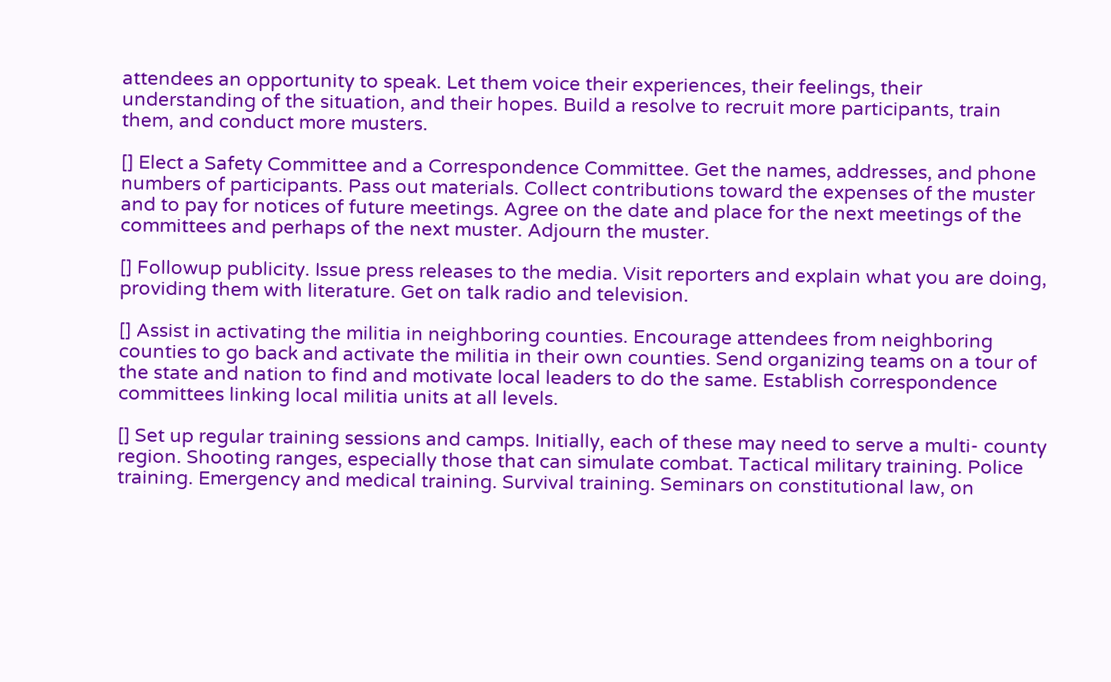attendees an opportunity to speak. Let them voice their experiences, their feelings, their understanding of the situation, and their hopes. Build a resolve to recruit more participants, train them, and conduct more musters.

[] Elect a Safety Committee and a Correspondence Committee. Get the names, addresses, and phone numbers of participants. Pass out materials. Collect contributions toward the expenses of the muster and to pay for notices of future meetings. Agree on the date and place for the next meetings of the committees and perhaps of the next muster. Adjourn the muster.

[] Followup publicity. Issue press releases to the media. Visit reporters and explain what you are doing, providing them with literature. Get on talk radio and television.

[] Assist in activating the militia in neighboring counties. Encourage attendees from neighboring counties to go back and activate the militia in their own counties. Send organizing teams on a tour of the state and nation to find and motivate local leaders to do the same. Establish correspondence committees linking local militia units at all levels.

[] Set up regular training sessions and camps. Initially, each of these may need to serve a multi- county region. Shooting ranges, especially those that can simulate combat. Tactical military training. Police training. Emergency and medical training. Survival training. Seminars on constitutional law, on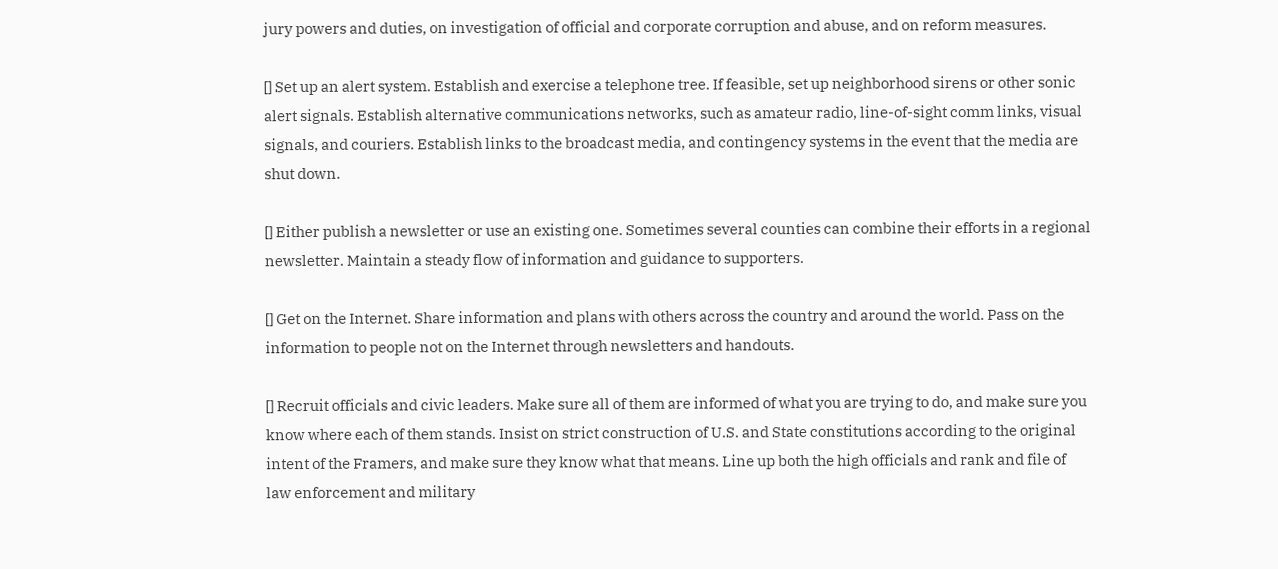jury powers and duties, on investigation of official and corporate corruption and abuse, and on reform measures.

[] Set up an alert system. Establish and exercise a telephone tree. If feasible, set up neighborhood sirens or other sonic alert signals. Establish alternative communications networks, such as amateur radio, line-of-sight comm links, visual signals, and couriers. Establish links to the broadcast media, and contingency systems in the event that the media are shut down.

[] Either publish a newsletter or use an existing one. Sometimes several counties can combine their efforts in a regional newsletter. Maintain a steady flow of information and guidance to supporters.

[] Get on the Internet. Share information and plans with others across the country and around the world. Pass on the information to people not on the Internet through newsletters and handouts.

[] Recruit officials and civic leaders. Make sure all of them are informed of what you are trying to do, and make sure you know where each of them stands. Insist on strict construction of U.S. and State constitutions according to the original intent of the Framers, and make sure they know what that means. Line up both the high officials and rank and file of law enforcement and military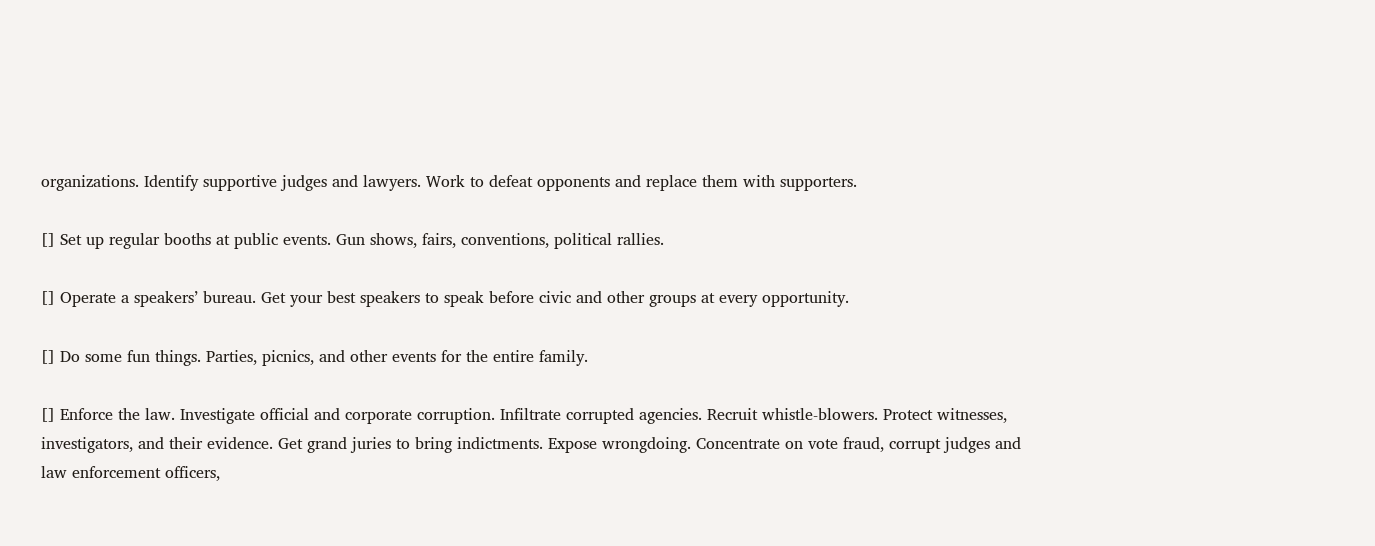organizations. Identify supportive judges and lawyers. Work to defeat opponents and replace them with supporters.

[] Set up regular booths at public events. Gun shows, fairs, conventions, political rallies.

[] Operate a speakers’ bureau. Get your best speakers to speak before civic and other groups at every opportunity.

[] Do some fun things. Parties, picnics, and other events for the entire family.

[] Enforce the law. Investigate official and corporate corruption. Infiltrate corrupted agencies. Recruit whistle-blowers. Protect witnesses, investigators, and their evidence. Get grand juries to bring indictments. Expose wrongdoing. Concentrate on vote fraud, corrupt judges and law enforcement officers,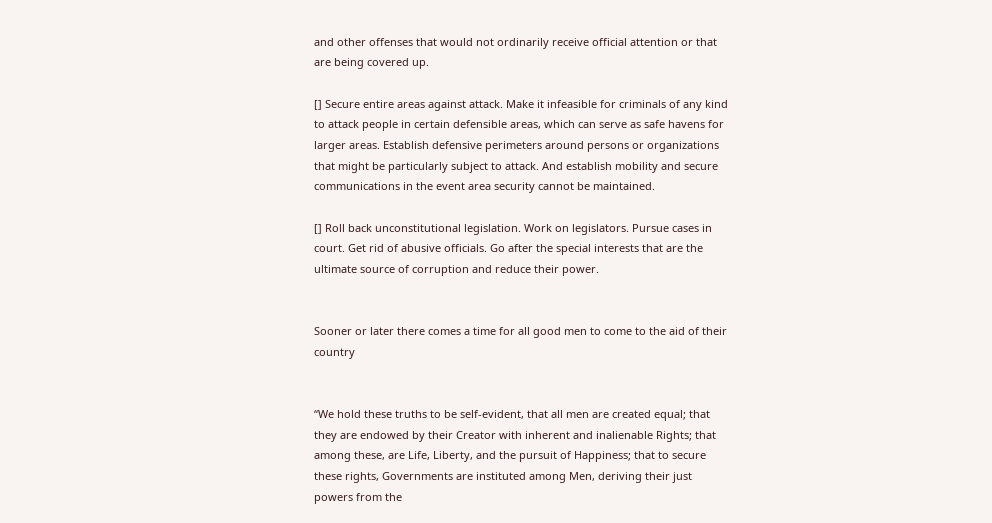and other offenses that would not ordinarily receive official attention or that are being covered up.

[] Secure entire areas against attack. Make it infeasible for criminals of any kind to attack people in certain defensible areas, which can serve as safe havens for larger areas. Establish defensive perimeters around persons or organizations that might be particularly subject to attack. And establish mobility and secure communications in the event area security cannot be maintained.

[] Roll back unconstitutional legislation. Work on legislators. Pursue cases in court. Get rid of abusive officials. Go after the special interests that are the ultimate source of corruption and reduce their power.


Sooner or later there comes a time for all good men to come to the aid of their country


“We hold these truths to be self-evident, that all men are created equal; that they are endowed by their Creator with inherent and inalienable Rights; that among these, are Life, Liberty, and the pursuit of Happiness; that to secure these rights, Governments are instituted among Men, deriving their just powers from the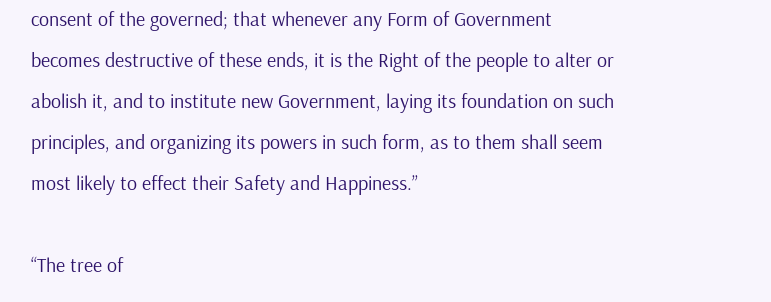consent of the governed; that whenever any Form of Government becomes destructive of these ends, it is the Right of the people to alter or abolish it, and to institute new Government, laying its foundation on such principles, and organizing its powers in such form, as to them shall seem most likely to effect their Safety and Happiness.”

“The tree of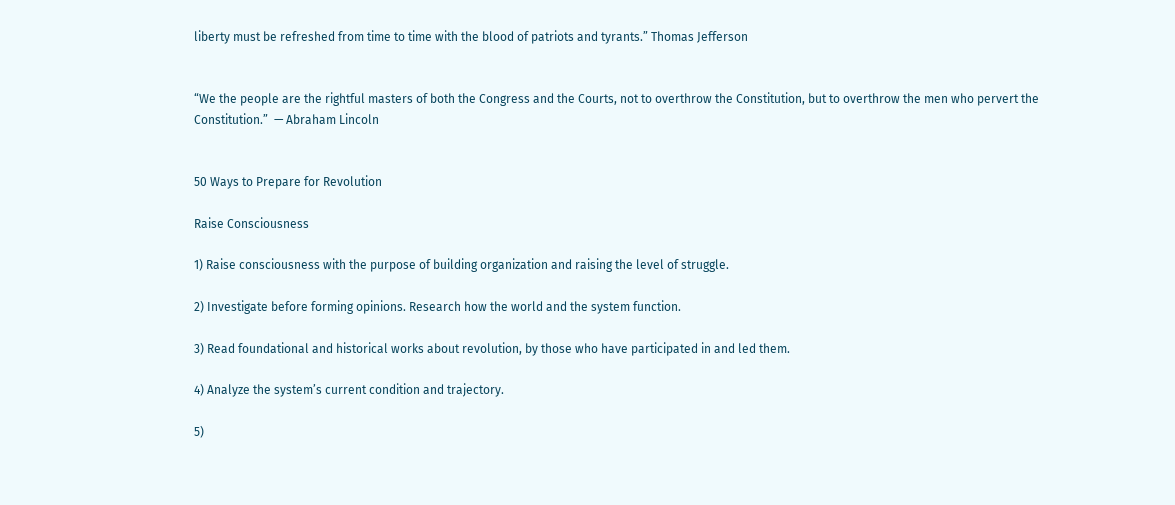liberty must be refreshed from time to time with the blood of patriots and tyrants.” Thomas Jefferson


“We the people are the rightful masters of both the Congress and the Courts, not to overthrow the Constitution, but to overthrow the men who pervert the Constitution.”  — Abraham Lincoln


50 Ways to Prepare for Revolution

Raise Consciousness

1) Raise consciousness with the purpose of building organization and raising the level of struggle.

2) Investigate before forming opinions. Research how the world and the system function.

3) Read foundational and historical works about revolution, by those who have participated in and led them.

4) Analyze the system’s current condition and trajectory.

5)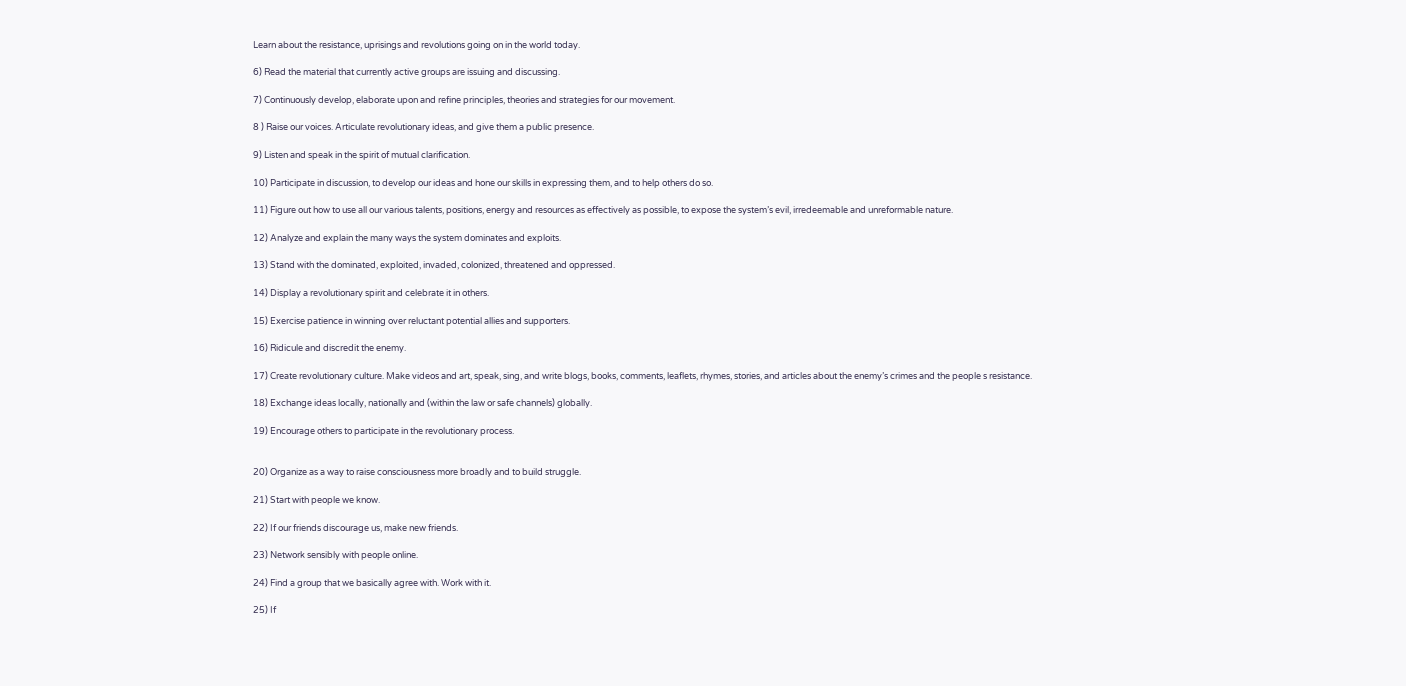Learn about the resistance, uprisings and revolutions going on in the world today.

6) Read the material that currently active groups are issuing and discussing.

7) Continuously develop, elaborate upon and refine principles, theories and strategies for our movement.

8 ) Raise our voices. Articulate revolutionary ideas, and give them a public presence.

9) Listen and speak in the spirit of mutual clarification.

10) Participate in discussion, to develop our ideas and hone our skills in expressing them, and to help others do so.

11) Figure out how to use all our various talents, positions, energy and resources as effectively as possible, to expose the system’s evil, irredeemable and unreformable nature.

12) Analyze and explain the many ways the system dominates and exploits.

13) Stand with the dominated, exploited, invaded, colonized, threatened and oppressed.

14) Display a revolutionary spirit and celebrate it in others.

15) Exercise patience in winning over reluctant potential allies and supporters.

16) Ridicule and discredit the enemy.

17) Create revolutionary culture. Make videos and art, speak, sing, and write blogs, books, comments, leaflets, rhymes, stories, and articles about the enemy’s crimes and the people s resistance.

18) Exchange ideas locally, nationally and (within the law or safe channels) globally.

19) Encourage others to participate in the revolutionary process.


20) Organize as a way to raise consciousness more broadly and to build struggle.

21) Start with people we know.

22) If our friends discourage us, make new friends.

23) Network sensibly with people online.

24) Find a group that we basically agree with. Work with it.

25) If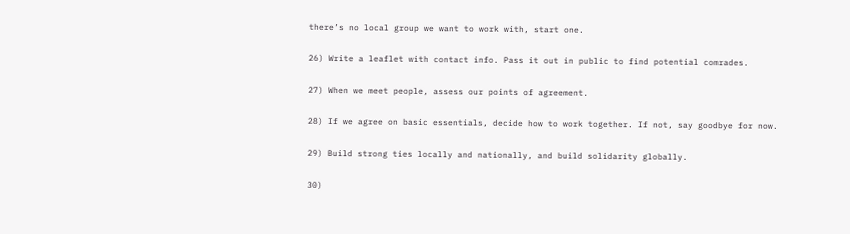there’s no local group we want to work with, start one.

26) Write a leaflet with contact info. Pass it out in public to find potential comrades.

27) When we meet people, assess our points of agreement.

28) If we agree on basic essentials, decide how to work together. If not, say goodbye for now.

29) Build strong ties locally and nationally, and build solidarity globally.

30)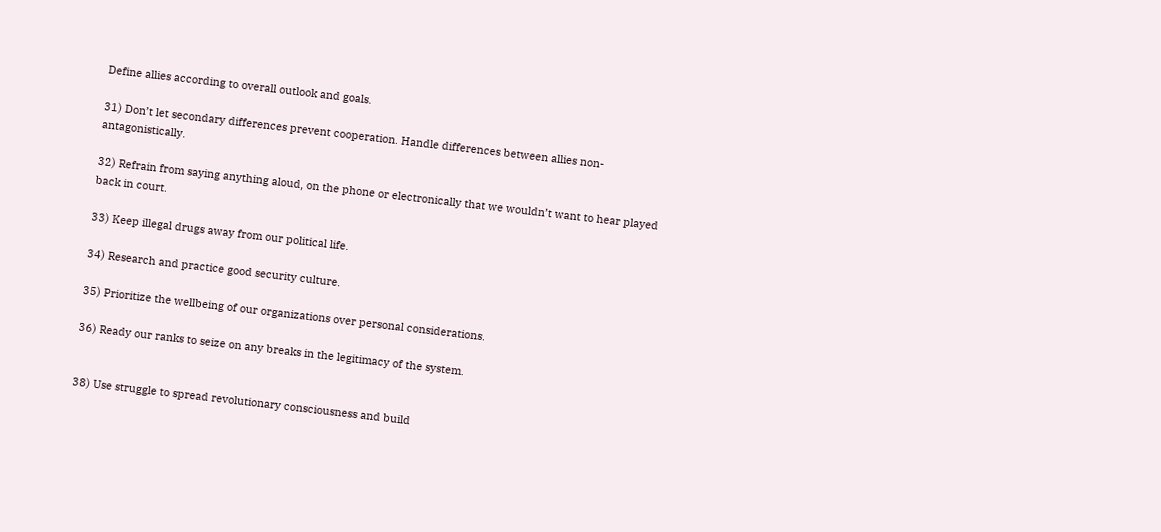Define allies according to overall outlook and goals.

31) Don’t let secondary differences prevent cooperation. Handle differences between allies non-antagonistically.

32) Refrain from saying anything aloud, on the phone or electronically that we wouldn’t want to hear played back in court.

33) Keep illegal drugs away from our political life.

34) Research and practice good security culture.

35) Prioritize the wellbeing of our organizations over personal considerations.

36) Ready our ranks to seize on any breaks in the legitimacy of the system.


38) Use struggle to spread revolutionary consciousness and build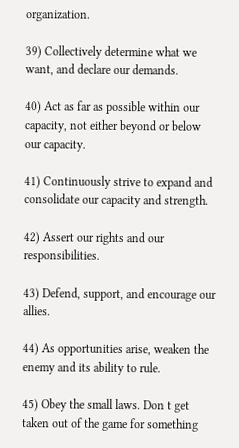organization.

39) Collectively determine what we want, and declare our demands.

40) Act as far as possible within our capacity, not either beyond or below our capacity.

41) Continuously strive to expand and consolidate our capacity and strength.

42) Assert our rights and our responsibilities.

43) Defend, support, and encourage our allies.

44) As opportunities arise, weaken the enemy and its ability to rule.

45) Obey the small laws. Don t get taken out of the game for something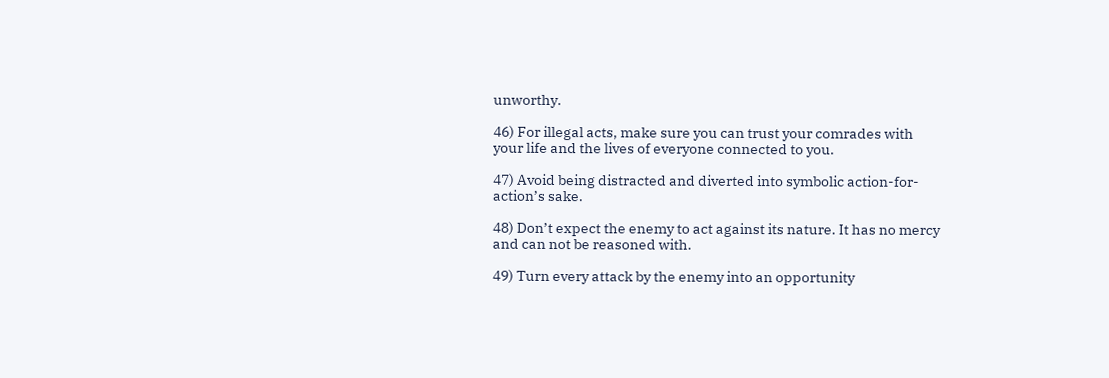unworthy.

46) For illegal acts, make sure you can trust your comrades with your life and the lives of everyone connected to you.

47) Avoid being distracted and diverted into symbolic action-for-action’s sake.

48) Don’t expect the enemy to act against its nature. It has no mercy and can not be reasoned with.

49) Turn every attack by the enemy into an opportunity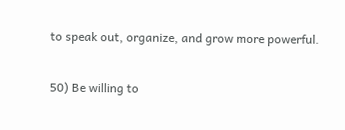to speak out, organize, and grow more powerful.

50) Be willing to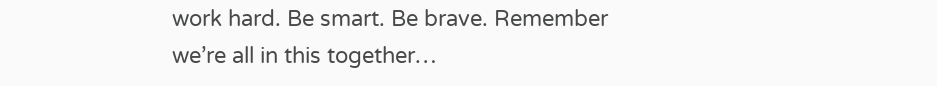work hard. Be smart. Be brave. Remember we’re all in this together…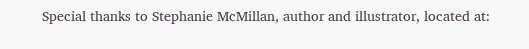Special thanks to Stephanie McMillan, author and illustrator, located at: